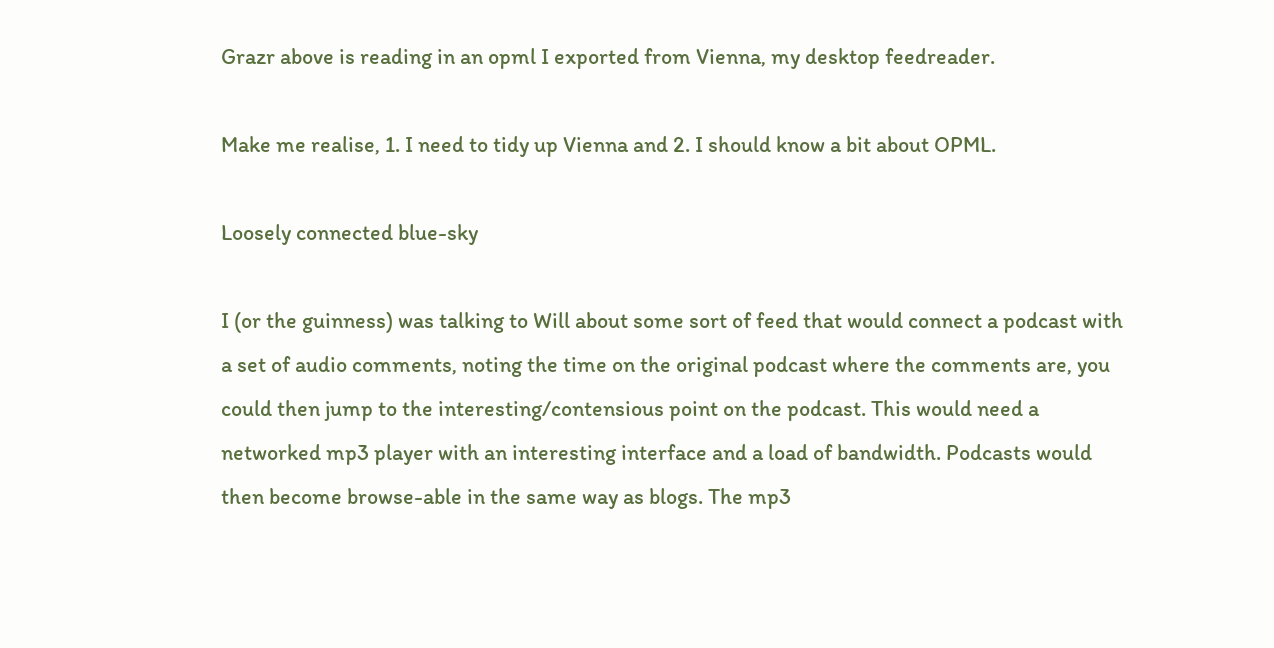Grazr above is reading in an opml I exported from Vienna, my desktop feedreader.

Make me realise, 1. I need to tidy up Vienna and 2. I should know a bit about OPML.

Loosely connected blue-sky

I (or the guinness) was talking to Will about some sort of feed that would connect a podcast with a set of audio comments, noting the time on the original podcast where the comments are, you could then jump to the interesting/contensious point on the podcast. This would need a networked mp3 player with an interesting interface and a load of bandwidth. Podcasts would then become browse-able in the same way as blogs. The mp3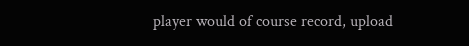player would of course record, upload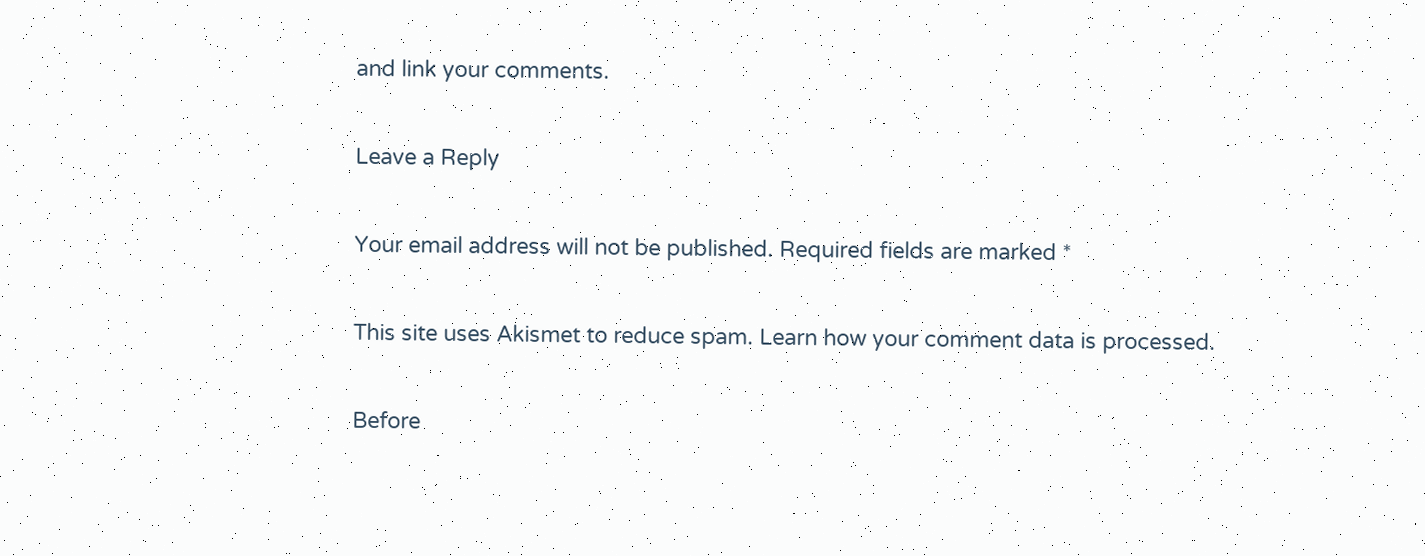and link your comments.

Leave a Reply

Your email address will not be published. Required fields are marked *

This site uses Akismet to reduce spam. Learn how your comment data is processed.

Before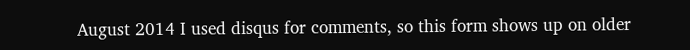August 2014 I used disqus for comments, so this form shows up on older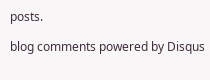posts.

blog comments powered by Disqus